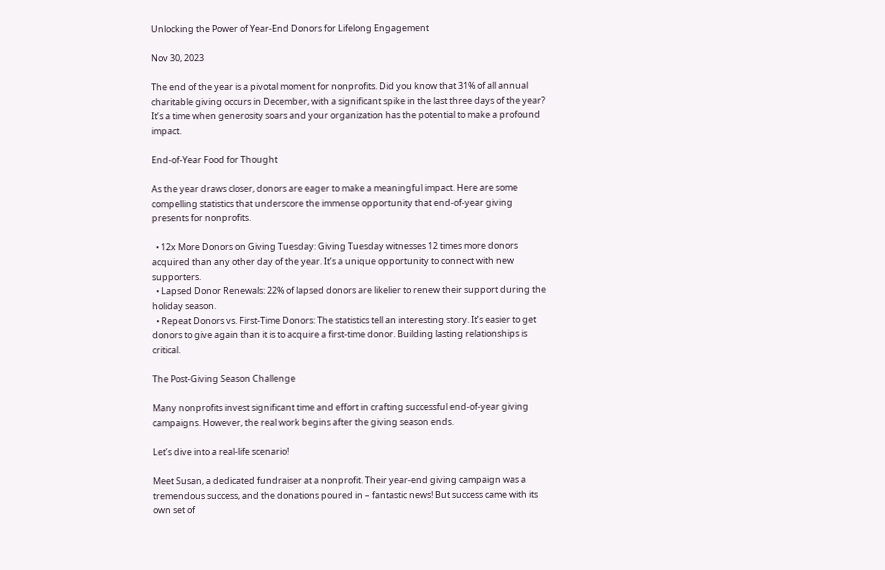Unlocking the Power of Year-End Donors for Lifelong Engagement

Nov 30, 2023

The end of the year is a pivotal moment for nonprofits. Did you know that 31% of all annual charitable giving occurs in December, with a significant spike in the last three days of the year? It’s a time when generosity soars and your organization has the potential to make a profound impact.

End-of-Year Food for Thought

As the year draws closer, donors are eager to make a meaningful impact. Here are some compelling statistics that underscore the immense opportunity that end-of-year giving presents for nonprofits.

  • 12x More Donors on Giving Tuesday: Giving Tuesday witnesses 12 times more donors acquired than any other day of the year. It’s a unique opportunity to connect with new supporters.
  • Lapsed Donor Renewals: 22% of lapsed donors are likelier to renew their support during the holiday season.
  • Repeat Donors vs. First-Time Donors: The statistics tell an interesting story. It’s easier to get donors to give again than it is to acquire a first-time donor. Building lasting relationships is critical.

The Post-Giving Season Challenge

Many nonprofits invest significant time and effort in crafting successful end-of-year giving campaigns. However, the real work begins after the giving season ends.

Let’s dive into a real-life scenario!

Meet Susan, a dedicated fundraiser at a nonprofit. Their year-end giving campaign was a tremendous success, and the donations poured in – fantastic news! But success came with its own set of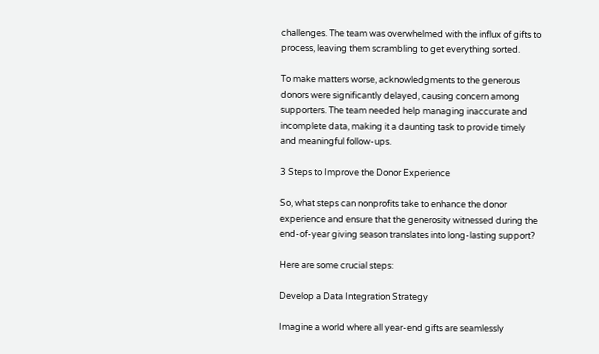challenges. The team was overwhelmed with the influx of gifts to process, leaving them scrambling to get everything sorted.

To make matters worse, acknowledgments to the generous donors were significantly delayed, causing concern among supporters. The team needed help managing inaccurate and incomplete data, making it a daunting task to provide timely and meaningful follow-ups.

3 Steps to Improve the Donor Experience

So, what steps can nonprofits take to enhance the donor experience and ensure that the generosity witnessed during the end-of-year giving season translates into long-lasting support?

Here are some crucial steps:

Develop a Data Integration Strategy

Imagine a world where all year-end gifts are seamlessly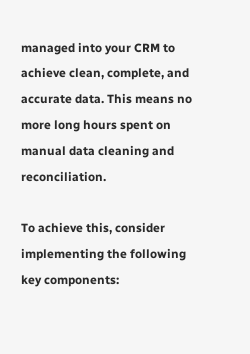managed into your CRM to achieve clean, complete, and accurate data. This means no more long hours spent on manual data cleaning and reconciliation.

To achieve this, consider implementing the following key components: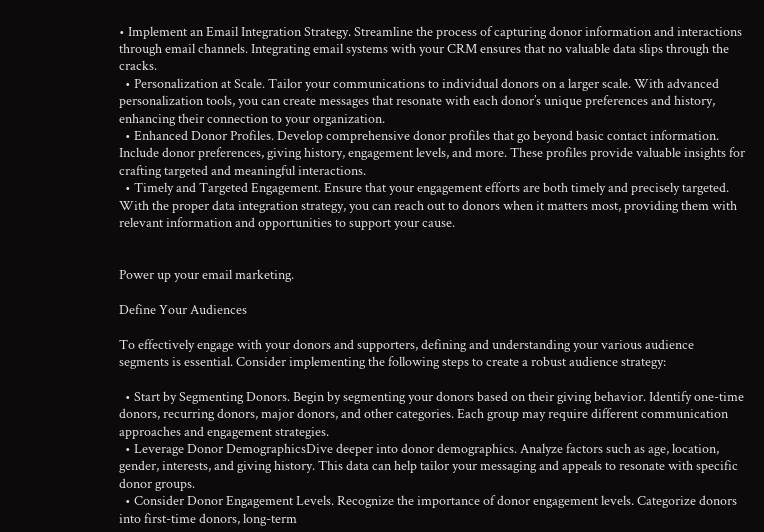• Implement an Email Integration Strategy. Streamline the process of capturing donor information and interactions through email channels. Integrating email systems with your CRM ensures that no valuable data slips through the cracks.
  • Personalization at Scale. Tailor your communications to individual donors on a larger scale. With advanced personalization tools, you can create messages that resonate with each donor’s unique preferences and history, enhancing their connection to your organization.
  • Enhanced Donor Profiles. Develop comprehensive donor profiles that go beyond basic contact information. Include donor preferences, giving history, engagement levels, and more. These profiles provide valuable insights for crafting targeted and meaningful interactions.
  • Timely and Targeted Engagement. Ensure that your engagement efforts are both timely and precisely targeted. With the proper data integration strategy, you can reach out to donors when it matters most, providing them with relevant information and opportunities to support your cause.


Power up your email marketing.

Define Your Audiences

To effectively engage with your donors and supporters, defining and understanding your various audience segments is essential. Consider implementing the following steps to create a robust audience strategy:

  • Start by Segmenting Donors. Begin by segmenting your donors based on their giving behavior. Identify one-time donors, recurring donors, major donors, and other categories. Each group may require different communication approaches and engagement strategies.
  • Leverage Donor DemographicsDive deeper into donor demographics. Analyze factors such as age, location, gender, interests, and giving history. This data can help tailor your messaging and appeals to resonate with specific donor groups.
  • Consider Donor Engagement Levels. Recognize the importance of donor engagement levels. Categorize donors into first-time donors, long-term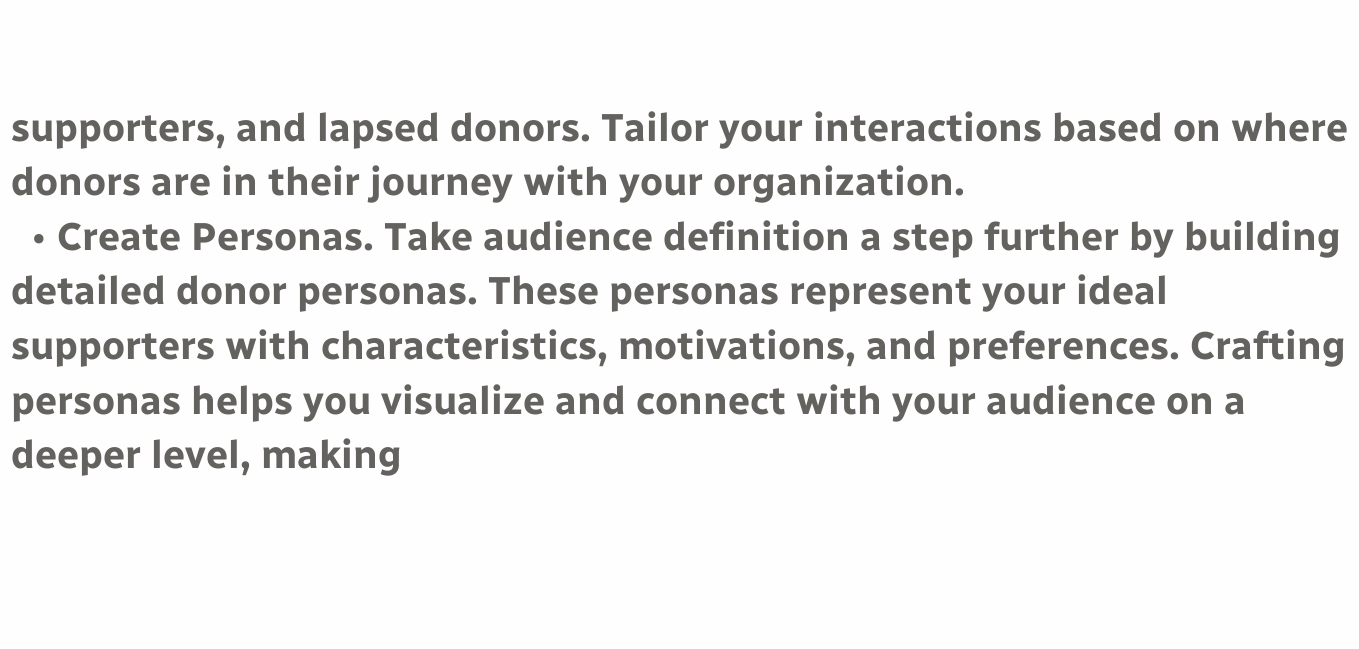supporters, and lapsed donors. Tailor your interactions based on where donors are in their journey with your organization.
  • Create Personas. Take audience definition a step further by building detailed donor personas. These personas represent your ideal supporters with characteristics, motivations, and preferences. Crafting personas helps you visualize and connect with your audience on a deeper level, making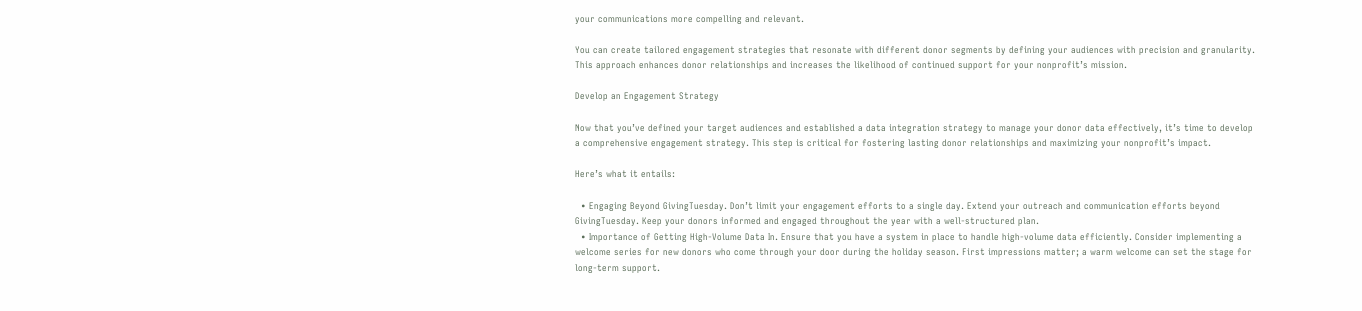your communications more compelling and relevant.

You can create tailored engagement strategies that resonate with different donor segments by defining your audiences with precision and granularity. This approach enhances donor relationships and increases the likelihood of continued support for your nonprofit’s mission.

Develop an Engagement Strategy

Now that you’ve defined your target audiences and established a data integration strategy to manage your donor data effectively, it’s time to develop a comprehensive engagement strategy. This step is critical for fostering lasting donor relationships and maximizing your nonprofit’s impact.

Here’s what it entails:

  • Engaging Beyond GivingTuesday. Don’t limit your engagement efforts to a single day. Extend your outreach and communication efforts beyond GivingTuesday. Keep your donors informed and engaged throughout the year with a well-structured plan.
  • Importance of Getting High-Volume Data In. Ensure that you have a system in place to handle high-volume data efficiently. Consider implementing a welcome series for new donors who come through your door during the holiday season. First impressions matter; a warm welcome can set the stage for long-term support.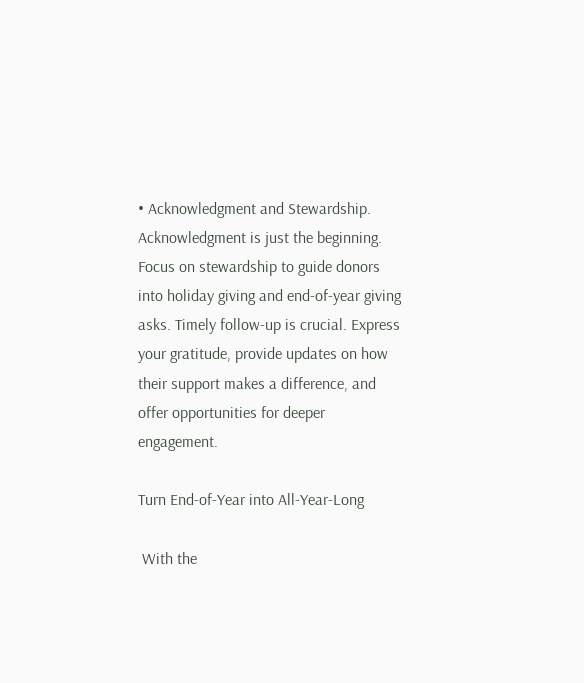• Acknowledgment and Stewardship. Acknowledgment is just the beginning. Focus on stewardship to guide donors into holiday giving and end-of-year giving asks. Timely follow-up is crucial. Express your gratitude, provide updates on how their support makes a difference, and offer opportunities for deeper engagement.

Turn End-of-Year into All-Year-Long

 With the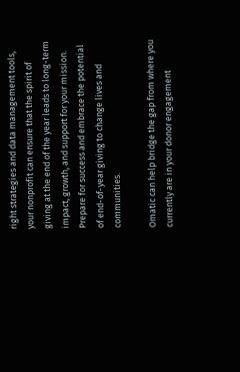right strategies and data management tools, your nonprofit can ensure that the spirit of giving at the end of the year leads to long-term impact, growth, and support for your mission. Prepare for success and embrace the potential of end-of-year giving to change lives and communities.

Omatic can help bridge the gap from where you currently are in your donor engagement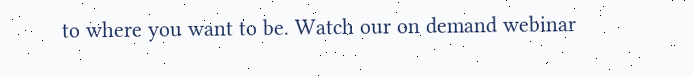to where you want to be. Watch our on demand webinar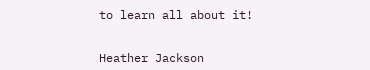to learn all about it!


Heather Jackson